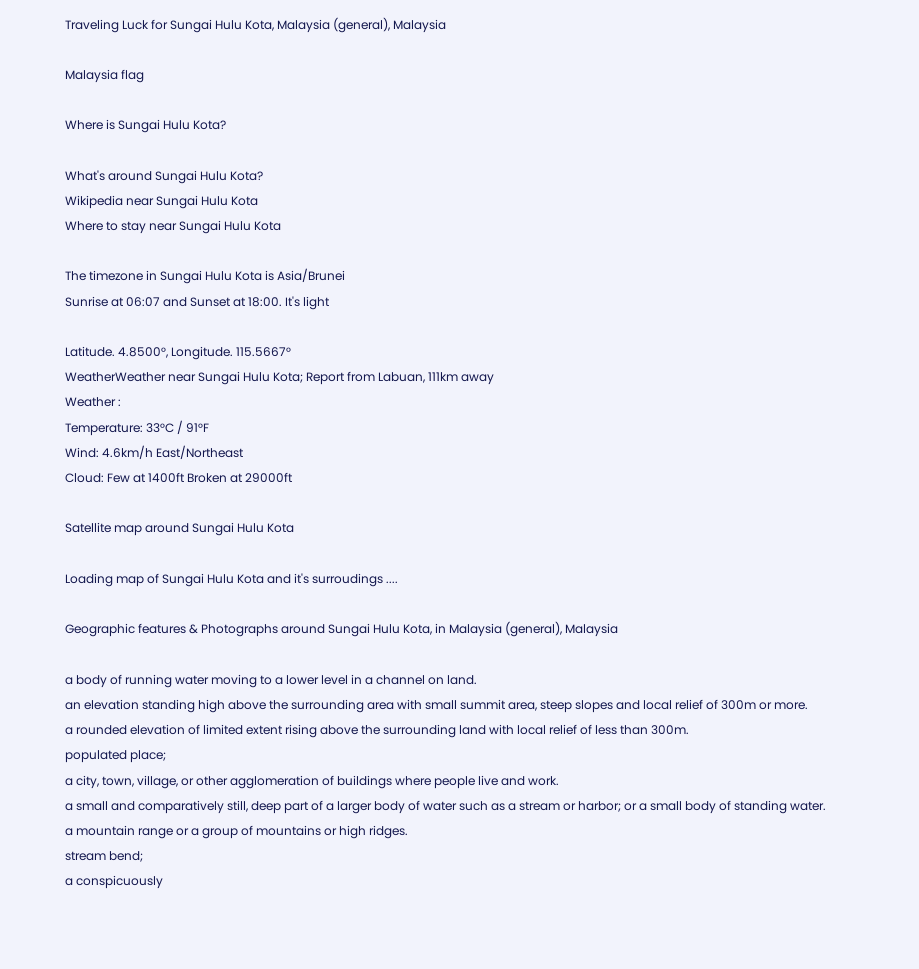Traveling Luck for Sungai Hulu Kota, Malaysia (general), Malaysia

Malaysia flag

Where is Sungai Hulu Kota?

What's around Sungai Hulu Kota?
Wikipedia near Sungai Hulu Kota
Where to stay near Sungai Hulu Kota

The timezone in Sungai Hulu Kota is Asia/Brunei
Sunrise at 06:07 and Sunset at 18:00. It's light

Latitude. 4.8500°, Longitude. 115.5667°
WeatherWeather near Sungai Hulu Kota; Report from Labuan, 111km away
Weather :
Temperature: 33°C / 91°F
Wind: 4.6km/h East/Northeast
Cloud: Few at 1400ft Broken at 29000ft

Satellite map around Sungai Hulu Kota

Loading map of Sungai Hulu Kota and it's surroudings ....

Geographic features & Photographs around Sungai Hulu Kota, in Malaysia (general), Malaysia

a body of running water moving to a lower level in a channel on land.
an elevation standing high above the surrounding area with small summit area, steep slopes and local relief of 300m or more.
a rounded elevation of limited extent rising above the surrounding land with local relief of less than 300m.
populated place;
a city, town, village, or other agglomeration of buildings where people live and work.
a small and comparatively still, deep part of a larger body of water such as a stream or harbor; or a small body of standing water.
a mountain range or a group of mountains or high ridges.
stream bend;
a conspicuously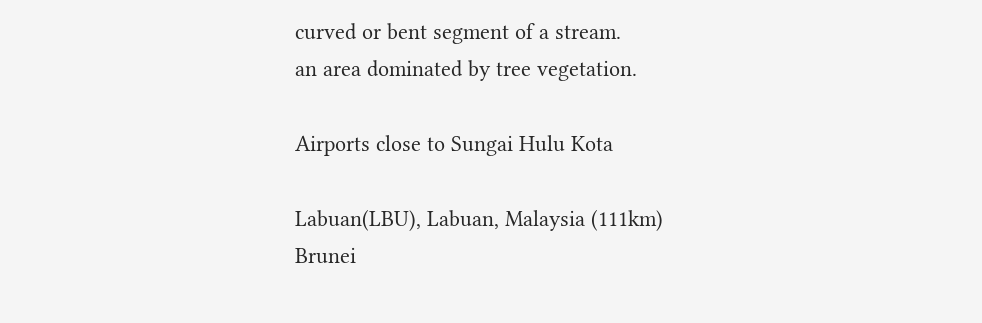curved or bent segment of a stream.
an area dominated by tree vegetation.

Airports close to Sungai Hulu Kota

Labuan(LBU), Labuan, Malaysia (111km)
Brunei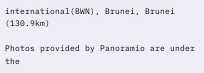international(BWN), Brunei, Brunei (130.9km)

Photos provided by Panoramio are under the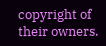copyright of their owners.